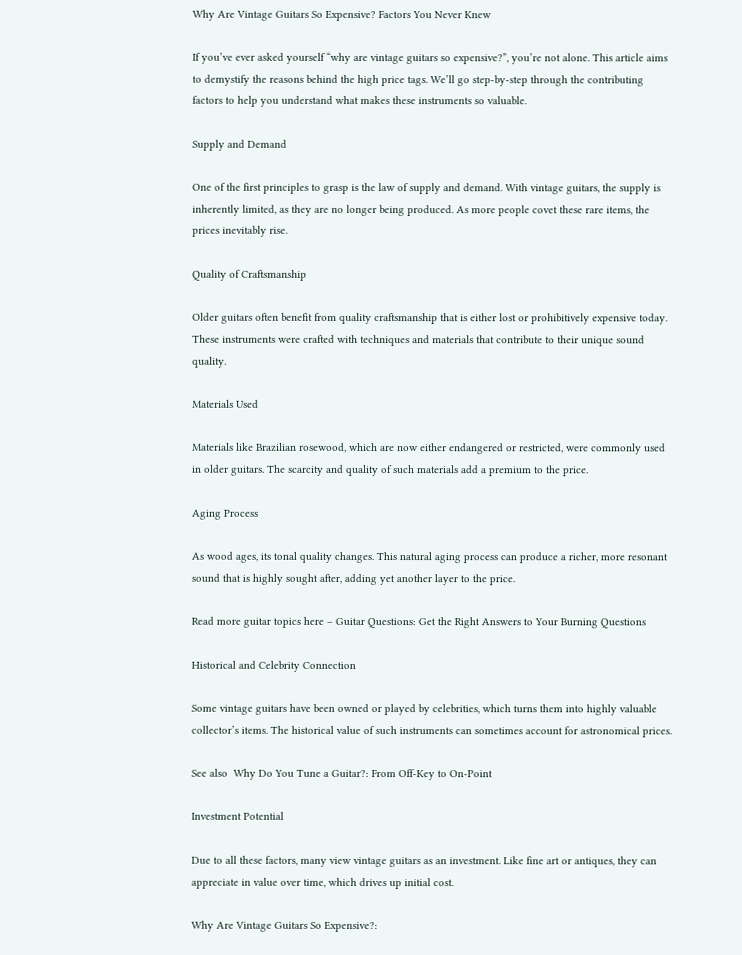Why Are Vintage Guitars So Expensive? Factors You Never Knew

If you’ve ever asked yourself “why are vintage guitars so expensive?”, you’re not alone. This article aims to demystify the reasons behind the high price tags. We’ll go step-by-step through the contributing factors to help you understand what makes these instruments so valuable.

Supply and Demand

One of the first principles to grasp is the law of supply and demand. With vintage guitars, the supply is inherently limited, as they are no longer being produced. As more people covet these rare items, the prices inevitably rise.

Quality of Craftsmanship

Older guitars often benefit from quality craftsmanship that is either lost or prohibitively expensive today. These instruments were crafted with techniques and materials that contribute to their unique sound quality.

Materials Used

Materials like Brazilian rosewood, which are now either endangered or restricted, were commonly used in older guitars. The scarcity and quality of such materials add a premium to the price.

Aging Process

As wood ages, its tonal quality changes. This natural aging process can produce a richer, more resonant sound that is highly sought after, adding yet another layer to the price.

Read more guitar topics here – Guitar Questions: Get the Right Answers to Your Burning Questions

Historical and Celebrity Connection

Some vintage guitars have been owned or played by celebrities, which turns them into highly valuable collector’s items. The historical value of such instruments can sometimes account for astronomical prices.

See also  Why Do You Tune a Guitar?: From Off-Key to On-Point

Investment Potential

Due to all these factors, many view vintage guitars as an investment. Like fine art or antiques, they can appreciate in value over time, which drives up initial cost.

Why Are Vintage Guitars So Expensive?: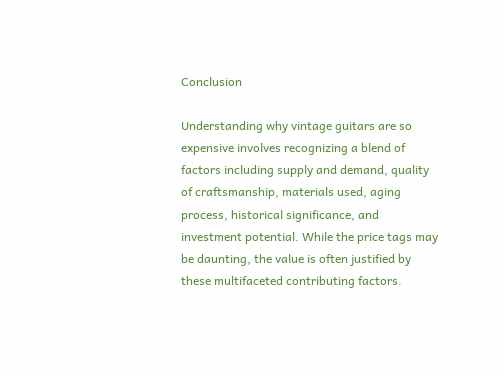Conclusion

Understanding why vintage guitars are so expensive involves recognizing a blend of factors including supply and demand, quality of craftsmanship, materials used, aging process, historical significance, and investment potential. While the price tags may be daunting, the value is often justified by these multifaceted contributing factors.